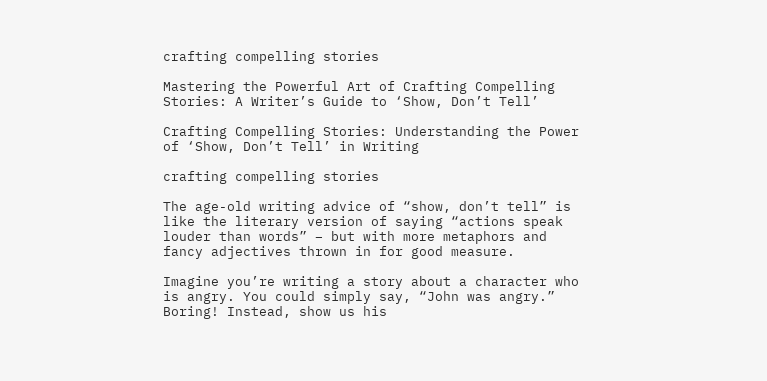crafting compelling stories

Mastering the Powerful Art of Crafting Compelling Stories: A Writer’s Guide to ‘Show, Don’t Tell’

Crafting Compelling Stories: Understanding the Power of ‘Show, Don’t Tell’ in Writing

crafting compelling stories

The age-old writing advice of “show, don’t tell” is like the literary version of saying “actions speak louder than words” – but with more metaphors and fancy adjectives thrown in for good measure.

Imagine you’re writing a story about a character who is angry. You could simply say, “John was angry.” Boring! Instead, show us his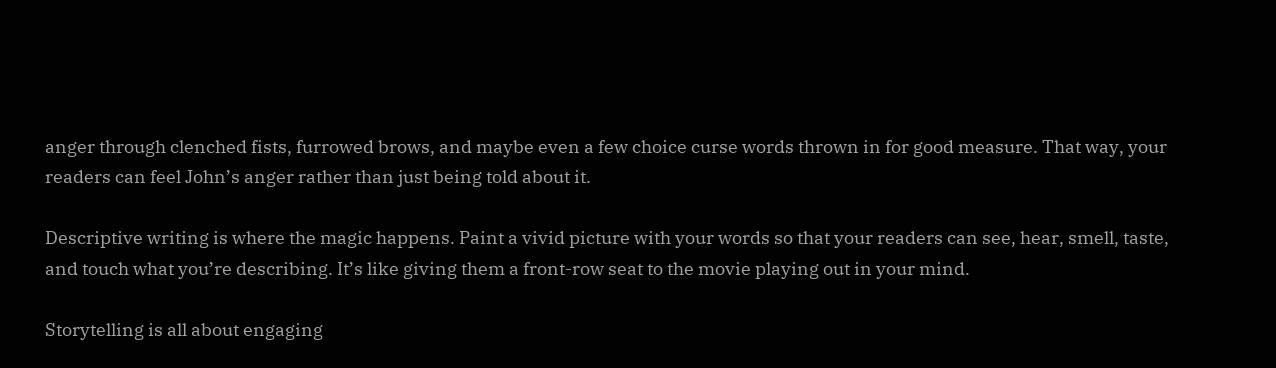anger through clenched fists, furrowed brows, and maybe even a few choice curse words thrown in for good measure. That way, your readers can feel John’s anger rather than just being told about it.

Descriptive writing is where the magic happens. Paint a vivid picture with your words so that your readers can see, hear, smell, taste, and touch what you’re describing. It’s like giving them a front-row seat to the movie playing out in your mind.

Storytelling is all about engaging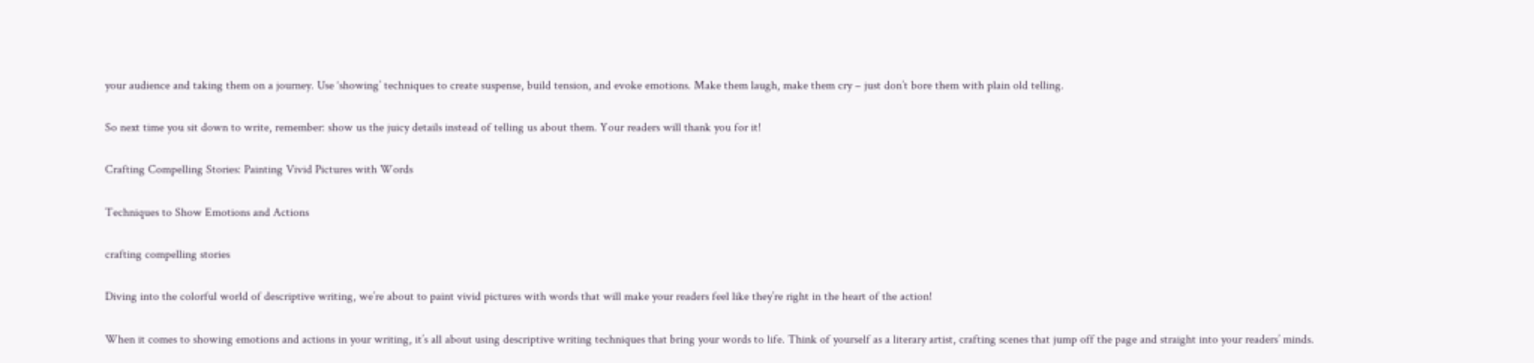your audience and taking them on a journey. Use ‘showing’ techniques to create suspense, build tension, and evoke emotions. Make them laugh, make them cry – just don’t bore them with plain old telling.

So next time you sit down to write, remember: show us the juicy details instead of telling us about them. Your readers will thank you for it!

Crafting Compelling Stories: Painting Vivid Pictures with Words

Techniques to Show Emotions and Actions

crafting compelling stories

Diving into the colorful world of descriptive writing, we’re about to paint vivid pictures with words that will make your readers feel like they’re right in the heart of the action!

When it comes to showing emotions and actions in your writing, it’s all about using descriptive writing techniques that bring your words to life. Think of yourself as a literary artist, crafting scenes that jump off the page and straight into your readers’ minds.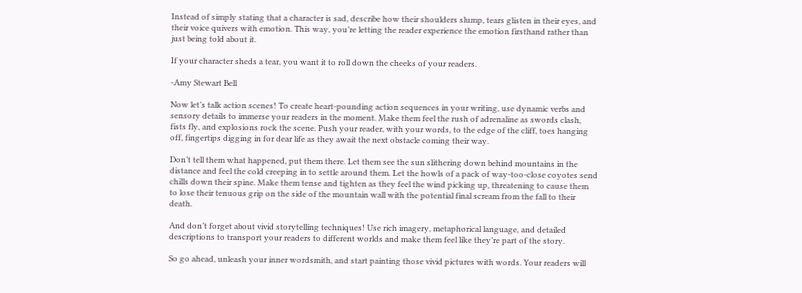Instead of simply stating that a character is sad, describe how their shoulders slump, tears glisten in their eyes, and their voice quivers with emotion. This way, you’re letting the reader experience the emotion firsthand rather than just being told about it.

If your character sheds a tear, you want it to roll down the cheeks of your readers.

-Amy Stewart Bell

Now let’s talk action scenes! To create heart-pounding action sequences in your writing, use dynamic verbs and sensory details to immerse your readers in the moment. Make them feel the rush of adrenaline as swords clash, fists fly, and explosions rock the scene. Push your reader, with your words, to the edge of the cliff, toes hanging off, fingertips digging in for dear life as they await the next obstacle coming their way.

Don’t tell them what happened, put them there. Let them see the sun slithering down behind mountains in the distance and feel the cold creeping in to settle around them. Let the howls of a pack of way-too-close coyotes send chills down their spine. Make them tense and tighten as they feel the wind picking up, threatening to cause them to lose their tenuous grip on the side of the mountain wall with the potential final scream from the fall to their death.

And don’t forget about vivid storytelling techniques! Use rich imagery, metaphorical language, and detailed descriptions to transport your readers to different worlds and make them feel like they’re part of the story.

So go ahead, unleash your inner wordsmith, and start painting those vivid pictures with words. Your readers will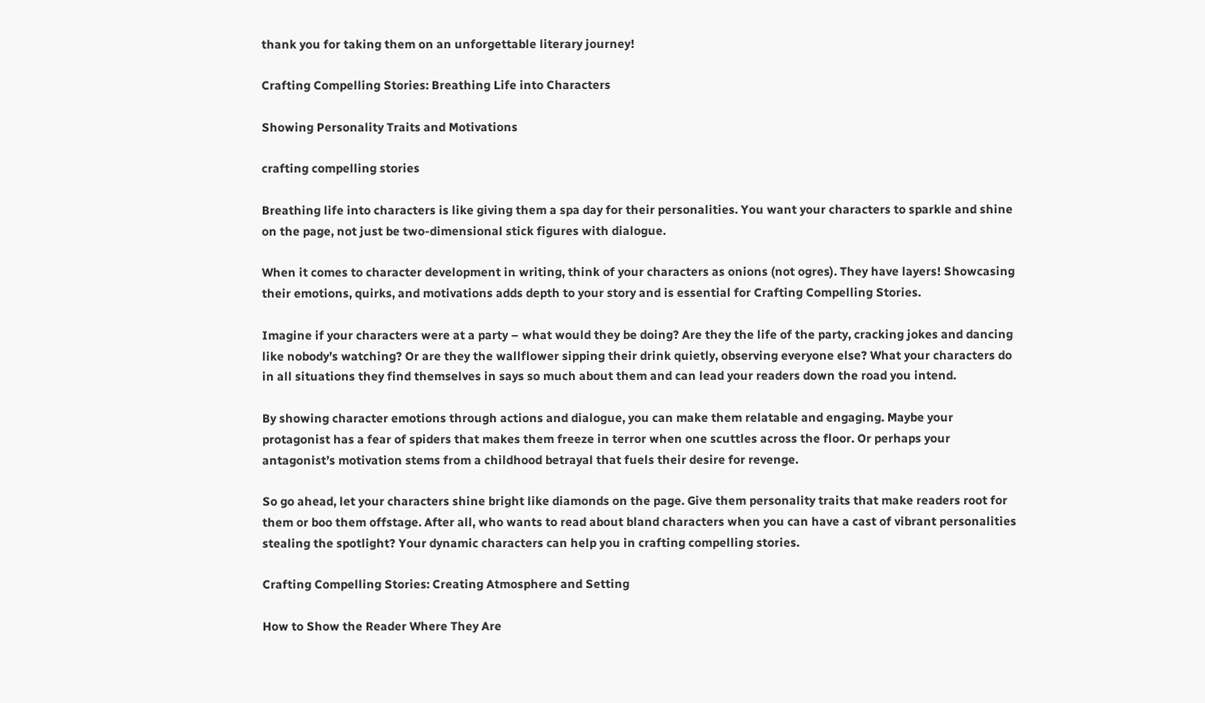thank you for taking them on an unforgettable literary journey!

Crafting Compelling Stories: Breathing Life into Characters

Showing Personality Traits and Motivations

crafting compelling stories

Breathing life into characters is like giving them a spa day for their personalities. You want your characters to sparkle and shine on the page, not just be two-dimensional stick figures with dialogue.

When it comes to character development in writing, think of your characters as onions (not ogres). They have layers! Showcasing their emotions, quirks, and motivations adds depth to your story and is essential for Crafting Compelling Stories.

Imagine if your characters were at a party – what would they be doing? Are they the life of the party, cracking jokes and dancing like nobody’s watching? Or are they the wallflower sipping their drink quietly, observing everyone else? What your characters do in all situations they find themselves in says so much about them and can lead your readers down the road you intend.

By showing character emotions through actions and dialogue, you can make them relatable and engaging. Maybe your protagonist has a fear of spiders that makes them freeze in terror when one scuttles across the floor. Or perhaps your antagonist’s motivation stems from a childhood betrayal that fuels their desire for revenge.

So go ahead, let your characters shine bright like diamonds on the page. Give them personality traits that make readers root for them or boo them offstage. After all, who wants to read about bland characters when you can have a cast of vibrant personalities stealing the spotlight? Your dynamic characters can help you in crafting compelling stories.

Crafting Compelling Stories: Creating Atmosphere and Setting

How to Show the Reader Where They Are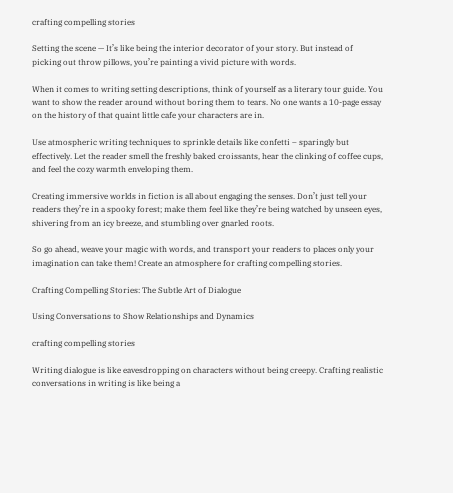crafting compelling stories

Setting the scene — It’s like being the interior decorator of your story. But instead of picking out throw pillows, you’re painting a vivid picture with words.

When it comes to writing setting descriptions, think of yourself as a literary tour guide. You want to show the reader around without boring them to tears. No one wants a 10-page essay on the history of that quaint little cafe your characters are in.

Use atmospheric writing techniques to sprinkle details like confetti – sparingly but effectively. Let the reader smell the freshly baked croissants, hear the clinking of coffee cups, and feel the cozy warmth enveloping them.

Creating immersive worlds in fiction is all about engaging the senses. Don’t just tell your readers they’re in a spooky forest; make them feel like they’re being watched by unseen eyes, shivering from an icy breeze, and stumbling over gnarled roots.

So go ahead, weave your magic with words, and transport your readers to places only your imagination can take them! Create an atmosphere for crafting compelling stories.

Crafting Compelling Stories: The Subtle Art of Dialogue

Using Conversations to Show Relationships and Dynamics

crafting compelling stories

Writing dialogue is like eavesdropping on characters without being creepy. Crafting realistic conversations in writing is like being a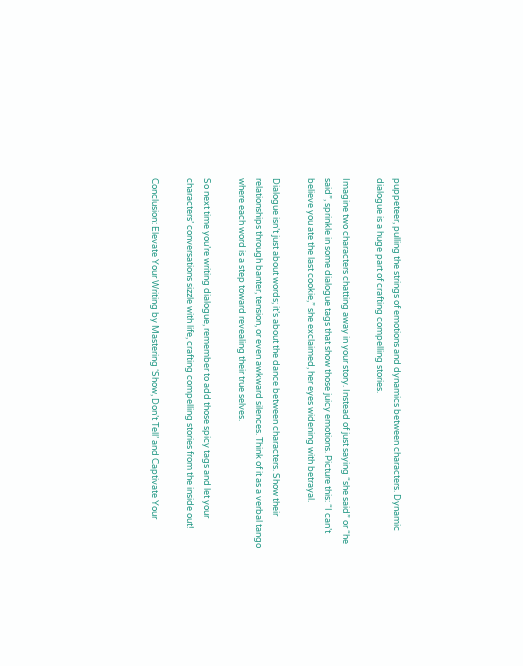puppeteer, pulling the strings of emotions and dynamics between characters. Dynamic dialogue is a huge part of crafting compelling stories.

Imagine two characters chatting away in your story. Instead of just saying “she said” or “he said”, sprinkle in some dialogue tags that show those juicy emotions. Picture this: “I can’t believe you ate the last cookie,” she exclaimed, her eyes widening with betrayal.

Dialogue isn’t just about words; it’s about the dance between characters. Show their relationships through banter, tension, or even awkward silences. Think of it as a verbal tango where each word is a step toward revealing their true selves.

So next time you’re writing dialogue, remember to add those spicy tags and let your characters’ conversations sizzle with life, crafting compelling stories from the inside out!

Conclusion: Elevate Your Writing by Mastering ‘Show, Don’t Tell’ and Captivate Your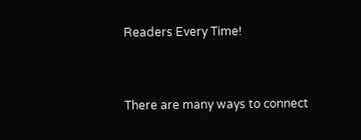Readers Every Time!


There are many ways to connect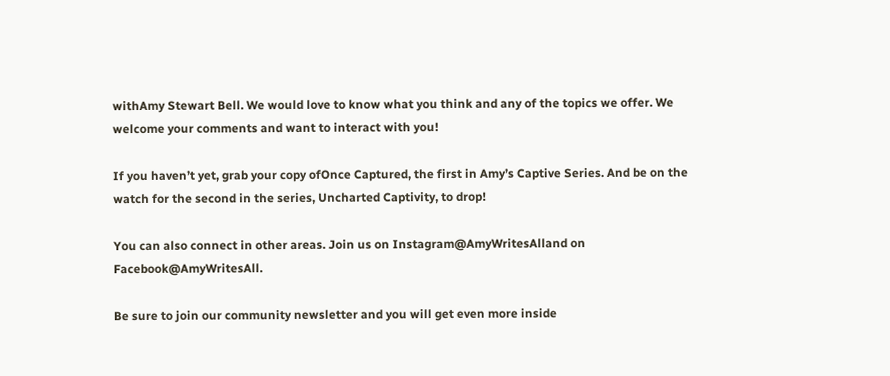withAmy Stewart Bell. We would love to know what you think and any of the topics we offer. We welcome your comments and want to interact with you!

If you haven’t yet, grab your copy ofOnce Captured, the first in Amy’s Captive Series. And be on the watch for the second in the series, Uncharted Captivity, to drop!

You can also connect in other areas. Join us on Instagram@AmyWritesAlland on Facebook@AmyWritesAll.

Be sure to join our community newsletter and you will get even more inside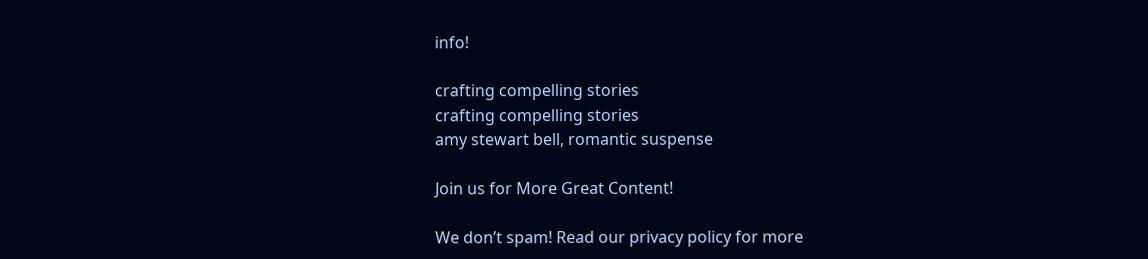info!

crafting compelling stories
crafting compelling stories
amy stewart bell, romantic suspense

Join us for More Great Content!

We don’t spam! Read our privacy policy for more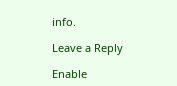info.

Leave a Reply

Enable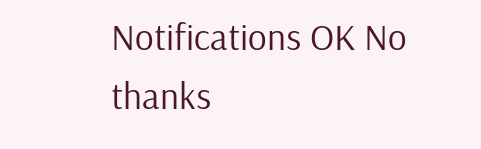Notifications OK No thanks